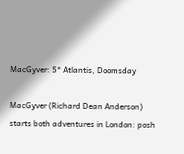MacGyver: 5* Atlantis, Doomsday

MacGyver (Richard Dean Anderson) starts both adventures in London: posh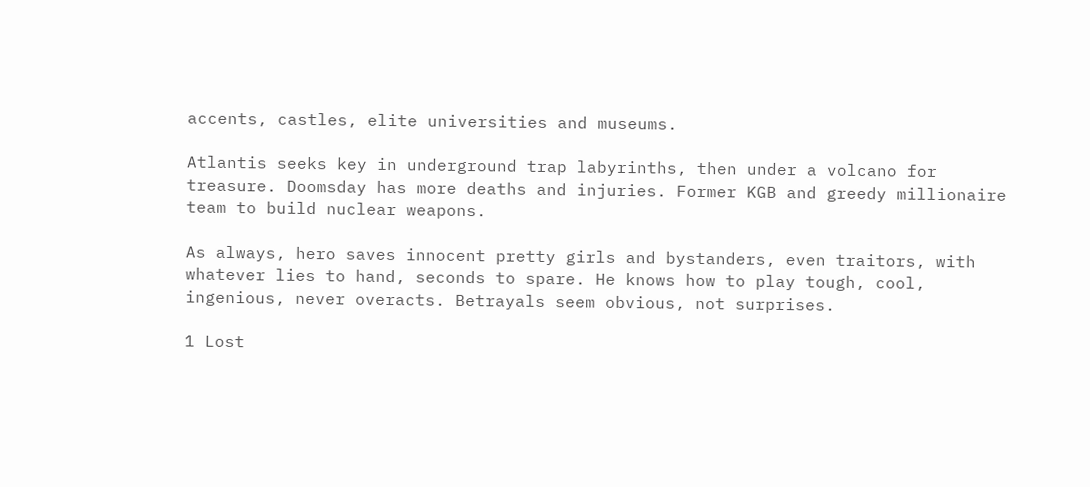accents, castles, elite universities and museums.

Atlantis seeks key in underground trap labyrinths, then under a volcano for treasure. Doomsday has more deaths and injuries. Former KGB and greedy millionaire team to build nuclear weapons.

As always, hero saves innocent pretty girls and bystanders, even traitors, with whatever lies to hand, seconds to spare. He knows how to play tough, cool, ingenious, never overacts. Betrayals seem obvious, not surprises.

1 Lost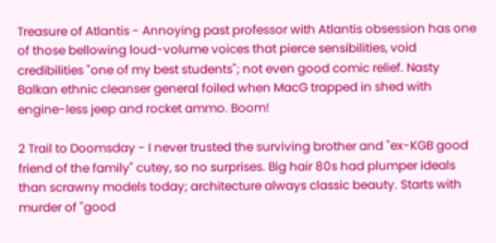Treasure of Atlantis - Annoying past professor with Atlantis obsession has one of those bellowing loud-volume voices that pierce sensibilities, void credibilities "one of my best students"; not even good comic relief. Nasty Balkan ethnic cleanser general foiled when MacG trapped in shed with engine-less jeep and rocket ammo. Boom!

2 Trail to Doomsday - I never trusted the surviving brother and "ex-KGB good friend of the family" cutey, so no surprises. Big hair 80s had plumper ideals than scrawny models today; architecture always classic beauty. Starts with murder of "good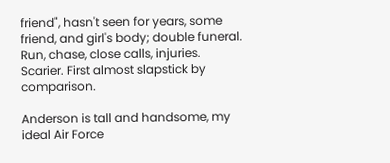friend", hasn't seen for years, some friend, and girl's body; double funeral. Run, chase, close calls, injuries. Scarier. First almost slapstick by comparison.

Anderson is tall and handsome, my ideal Air Force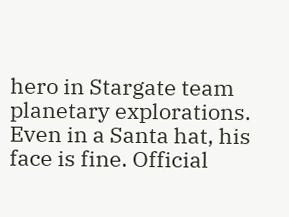hero in Stargate team planetary explorations. Even in a Santa hat, his face is fine. Official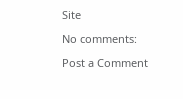Site

No comments:

Post a Comment